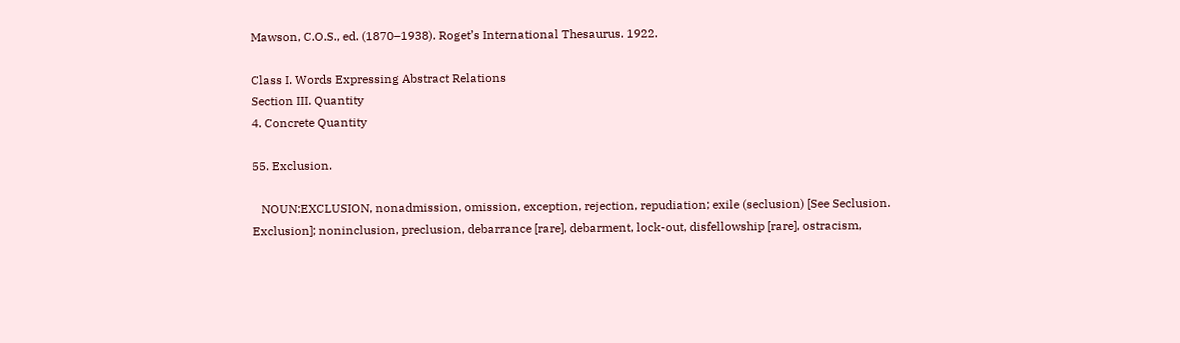Mawson, C.O.S., ed. (1870–1938). Roget’s International Thesaurus. 1922.

Class I. Words Expressing Abstract Relations
Section III. Quantity
4. Concrete Quantity

55. Exclusion.

   NOUN:EXCLUSION, nonadmission, omission, exception, rejection, repudiation; exile (seclusion) [See Seclusion. Exclusion]; noninclusion, preclusion, debarrance [rare], debarment, lock-out, disfellowship [rare], ostracism,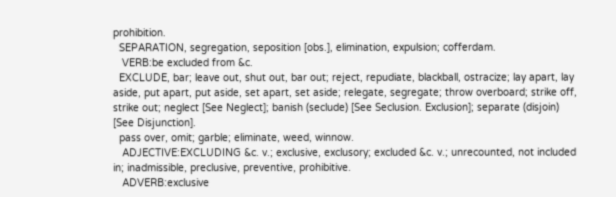prohibition.
  SEPARATION, segregation, seposition [obs.], elimination, expulsion; cofferdam.
   VERB:be excluded from &c.
  EXCLUDE, bar; leave out, shut out, bar out; reject, repudiate, blackball, ostracize; lay apart, lay aside, put apart, put aside, set apart, set aside; relegate, segregate; throw overboard; strike off, strike out; neglect [See Neglect]; banish (seclude) [See Seclusion. Exclusion]; separate (disjoin) [See Disjunction].
  pass over, omit; garble; eliminate, weed, winnow.
   ADJECTIVE:EXCLUDING &c. v.; exclusive, exclusory; excluded &c. v.; unrecounted, not included in; inadmissible, preclusive, preventive, prohibitive.
   ADVERB:exclusive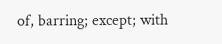of, barring; except; with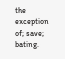the exception of; save; bating.